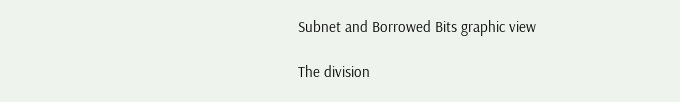Subnet and Borrowed Bits graphic view

The division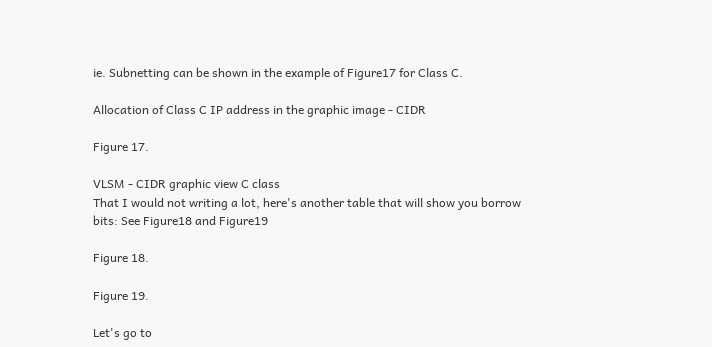ie. Subnetting can be shown in the example of Figure17 for Class C.

Allocation of Class C IP address in the graphic image - CIDR

Figure 17.

VLSM - CIDR graphic view C class
That I would not writing a lot, here's another table that will show you borrow bits: See Figure18 and Figure19

Figure 18.

Figure 19.

Let's go to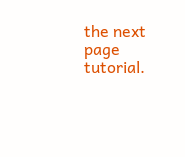the next page tutorial.